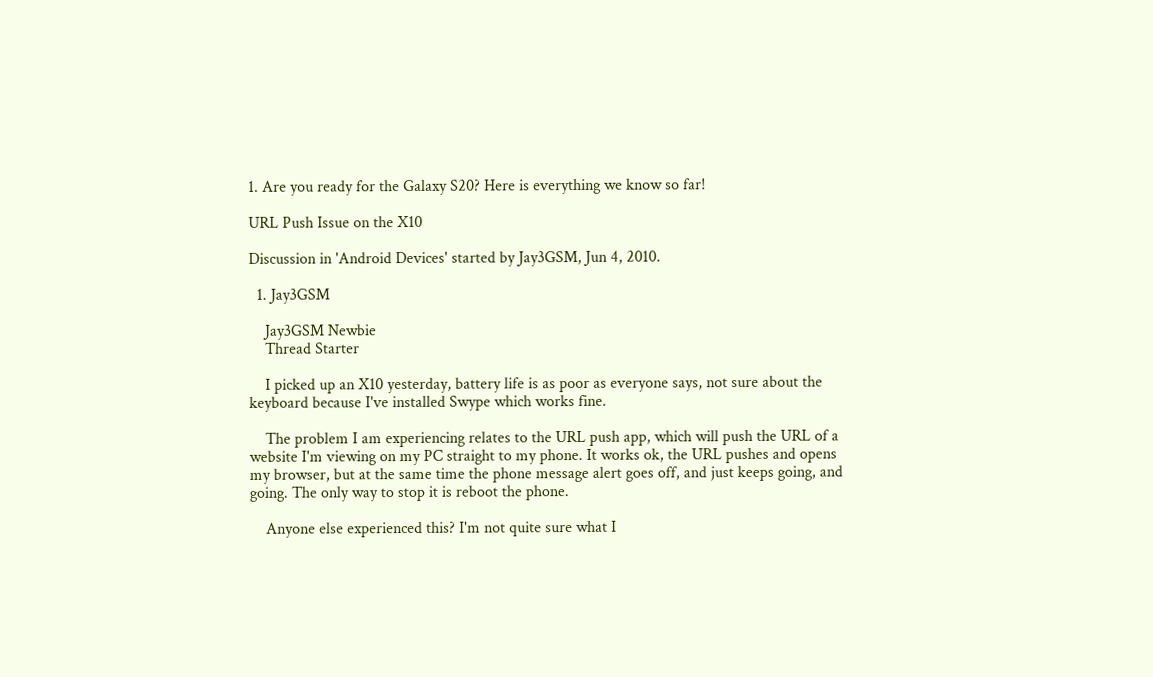1. Are you ready for the Galaxy S20? Here is everything we know so far!

URL Push Issue on the X10

Discussion in 'Android Devices' started by Jay3GSM, Jun 4, 2010.

  1. Jay3GSM

    Jay3GSM Newbie
    Thread Starter

    I picked up an X10 yesterday, battery life is as poor as everyone says, not sure about the keyboard because I've installed Swype which works fine.

    The problem I am experiencing relates to the URL push app, which will push the URL of a website I'm viewing on my PC straight to my phone. It works ok, the URL pushes and opens my browser, but at the same time the phone message alert goes off, and just keeps going, and going. The only way to stop it is reboot the phone.

    Anyone else experienced this? I'm not quite sure what I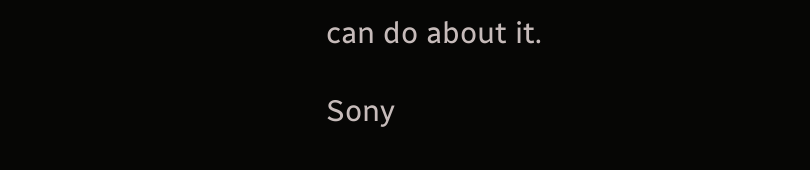can do about it.

Sony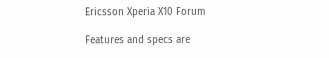Ericsson Xperia X10 Forum

Features and specs are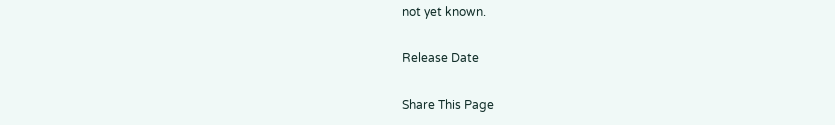not yet known.

Release Date

Share This Page